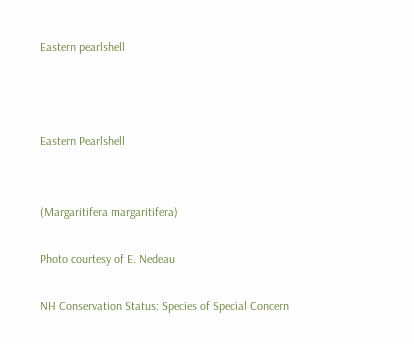Eastern pearlshell



Eastern Pearlshell


(Margaritifera margaritifera)

Photo courtesy of E. Nedeau

NH Conservation Status: Species of Special Concern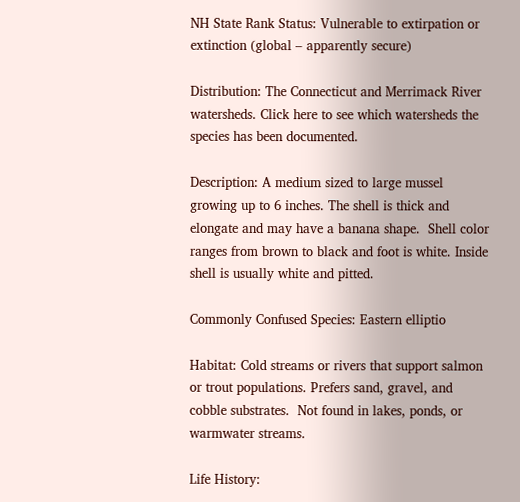NH State Rank Status: Vulnerable to extirpation or extinction (global – apparently secure)

Distribution: The Connecticut and Merrimack River watersheds. Click here to see which watersheds the species has been documented.

Description: A medium sized to large mussel growing up to 6 inches. The shell is thick and elongate and may have a banana shape.  Shell color ranges from brown to black and foot is white. Inside shell is usually white and pitted.

Commonly Confused Species: Eastern elliptio

Habitat: Cold streams or rivers that support salmon or trout populations. Prefers sand, gravel, and cobble substrates.  Not found in lakes, ponds, or warmwater streams.

Life History: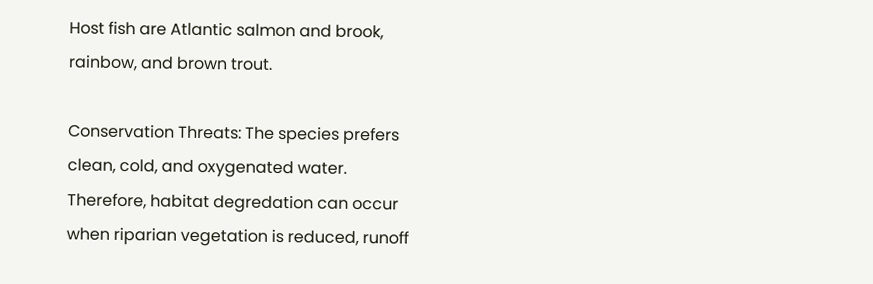Host fish are Atlantic salmon and brook, rainbow, and brown trout.

Conservation Threats: The species prefers clean, cold, and oxygenated water. Therefore, habitat degredation can occur when riparian vegetation is reduced, runoff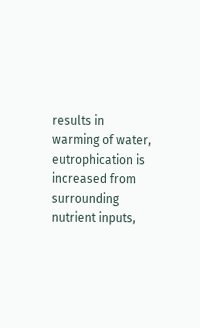results in warming of water, eutrophication is increased from surrounding nutrient inputs,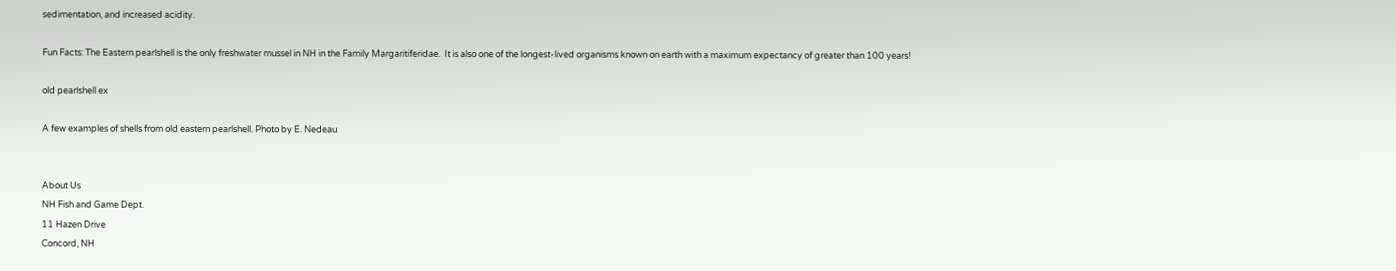sedimentation, and increased acidity.

Fun Facts: The Eastern pearlshell is the only freshwater mussel in NH in the Family Margaritiferidae.  It is also one of the longest-lived organisms known on earth with a maximum expectancy of greater than 100 years!

old pearlshell ex

A few examples of shells from old eastern pearlshell. Photo by E. Nedeau


About Us
NH Fish and Game Dept.
11 Hazen Drive
Concord, NH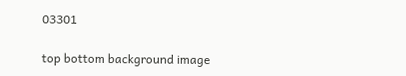03301

top bottom background image